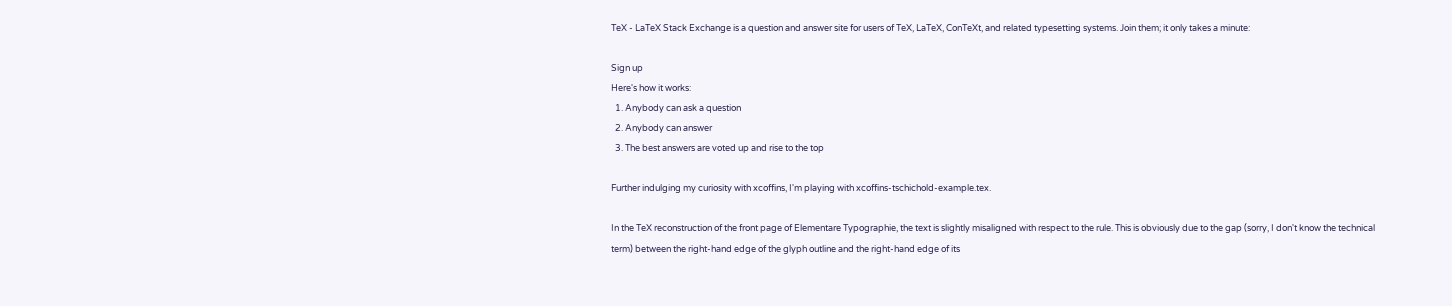TeX - LaTeX Stack Exchange is a question and answer site for users of TeX, LaTeX, ConTeXt, and related typesetting systems. Join them; it only takes a minute:

Sign up
Here's how it works:
  1. Anybody can ask a question
  2. Anybody can answer
  3. The best answers are voted up and rise to the top

Further indulging my curiosity with xcoffins, I'm playing with xcoffins-tschichold-example.tex.

In the TeX reconstruction of the front page of Elementare Typographie, the text is slightly misaligned with respect to the rule. This is obviously due to the gap (sorry, I don't know the technical term) between the right-hand edge of the glyph outline and the right-hand edge of its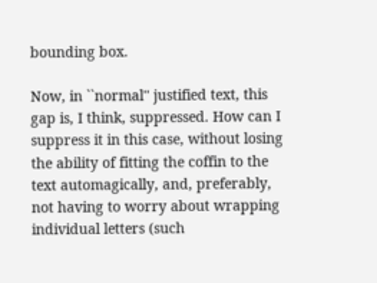bounding box.

Now, in ``normal'' justified text, this gap is, I think, suppressed. How can I suppress it in this case, without losing the ability of fitting the coffin to the text automagically, and, preferably, not having to worry about wrapping individual letters (such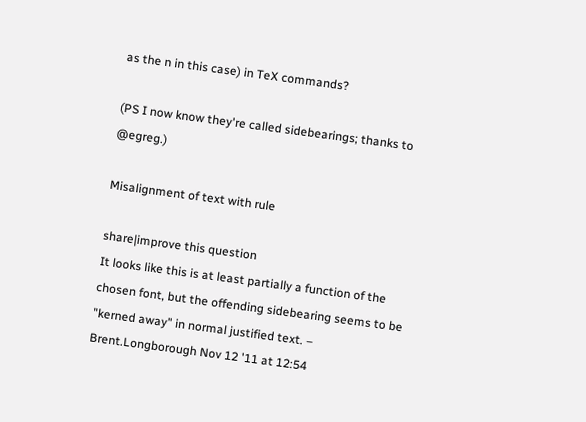as the n in this case) in TeX commands?

(PS I now know they're called sidebearings; thanks to @egreg.)

Misalignment of text with rule

share|improve this question
It looks like this is at least partially a function of the chosen font, but the offending sidebearing seems to be "kerned away" in normal justified text. – Brent.Longborough Nov 12 '11 at 12:54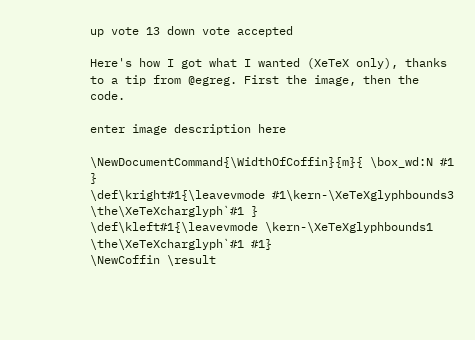up vote 13 down vote accepted

Here's how I got what I wanted (XeTeX only), thanks to a tip from @egreg. First the image, then the code.

enter image description here

\NewDocumentCommand{\WidthOfCoffin}{m}{ \box_wd:N #1 }
\def\kright#1{\leavevmode #1\kern-\XeTeXglyphbounds3 \the\XeTeXcharglyph`#1 }
\def\kleft#1{\leavevmode \kern-\XeTeXglyphbounds1 \the\XeTeXcharglyph`#1 #1}
\NewCoffin \result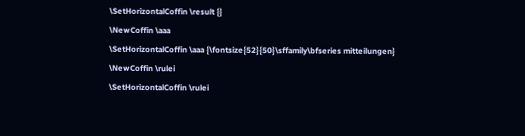\SetHorizontalCoffin \result {}
\NewCoffin \aaa
\SetHorizontalCoffin \aaa {\fontsize{52}{50}\sffamily\bfseries mitteilungen}
\NewCoffin \rulei
\SetHorizontalCoffin \rulei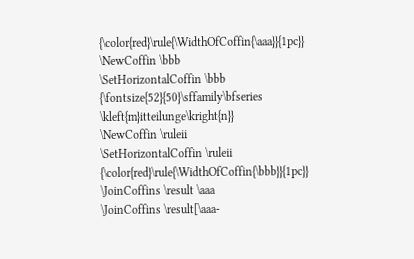{\color{red}\rule{\WidthOfCoffin{\aaa}}{1pc}}
\NewCoffin \bbb
\SetHorizontalCoffin \bbb {\fontsize{52}{50}\sffamily\bfseries \kleft{m}itteilunge\kright{n}}
\NewCoffin \ruleii
\SetHorizontalCoffin \ruleii  {\color{red}\rule{\WidthOfCoffin{\bbb}}{1pc}}
\JoinCoffins \result \aaa
\JoinCoffins \result[\aaa-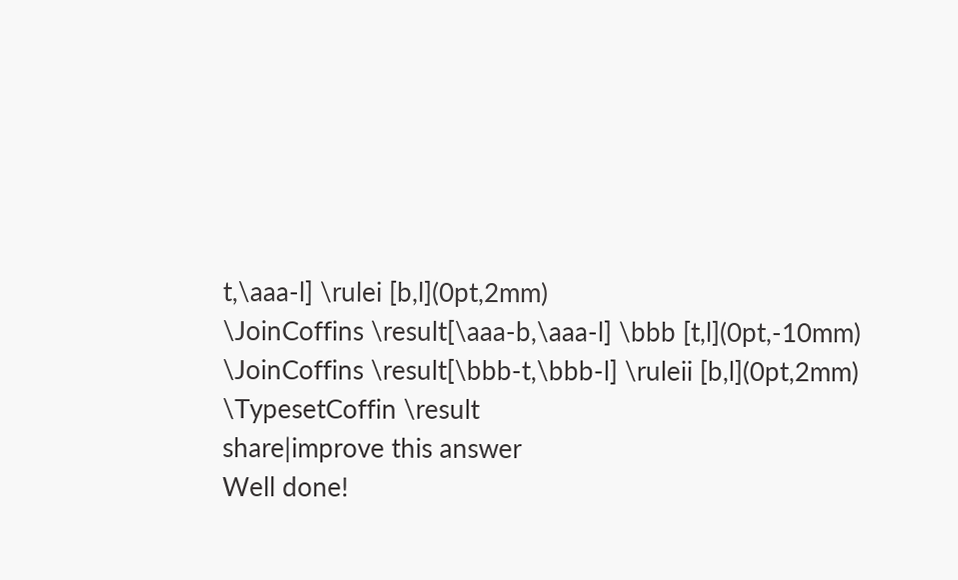t,\aaa-l] \rulei [b,l](0pt,2mm)
\JoinCoffins \result[\aaa-b,\aaa-l] \bbb [t,l](0pt,-10mm)
\JoinCoffins \result[\bbb-t,\bbb-l] \ruleii [b,l](0pt,2mm)
\TypesetCoffin \result
share|improve this answer
Well done!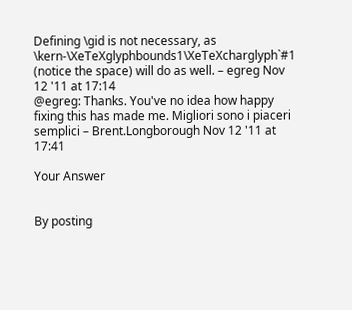Defining \gid is not necessary, as \kern-\XeTeXglyphbounds1\XeTeXcharglyph`#1 (notice the space) will do as well. – egreg Nov 12 '11 at 17:14
@egreg: Thanks. You've no idea how happy fixing this has made me. Migliori sono i piaceri semplici – Brent.Longborough Nov 12 '11 at 17:41

Your Answer


By posting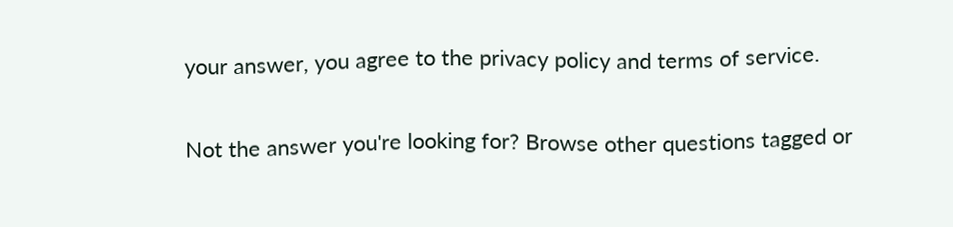your answer, you agree to the privacy policy and terms of service.

Not the answer you're looking for? Browse other questions tagged or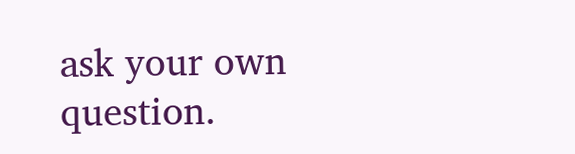ask your own question.